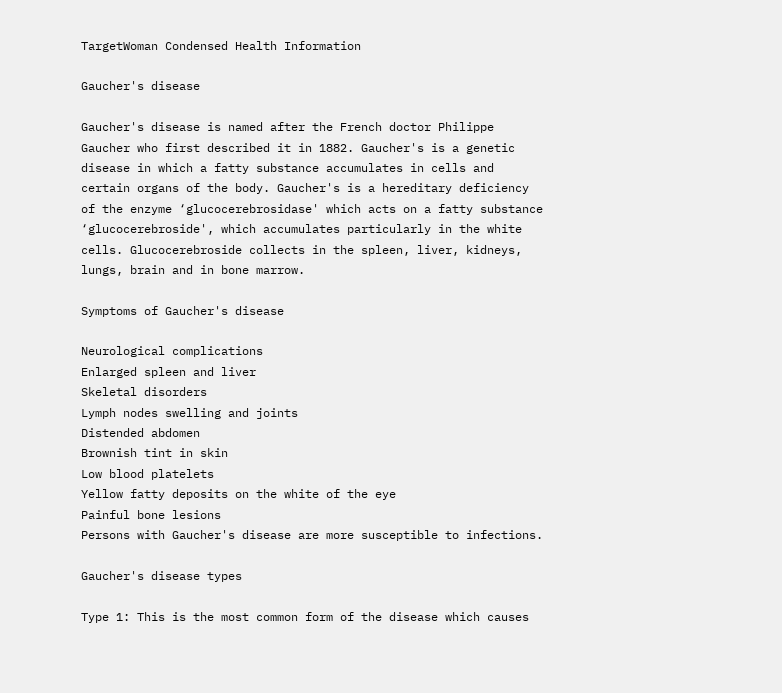TargetWoman Condensed Health Information

Gaucher's disease

Gaucher's disease is named after the French doctor Philippe Gaucher who first described it in 1882. Gaucher's is a genetic disease in which a fatty substance accumulates in cells and certain organs of the body. Gaucher's is a hereditary deficiency of the enzyme ‘glucocerebrosidase' which acts on a fatty substance ‘glucocerebroside', which accumulates particularly in the white cells. Glucocerebroside collects in the spleen, liver, kidneys, lungs, brain and in bone marrow.

Symptoms of Gaucher's disease

Neurological complications
Enlarged spleen and liver
Skeletal disorders
Lymph nodes swelling and joints
Distended abdomen
Brownish tint in skin
Low blood platelets
Yellow fatty deposits on the white of the eye
Painful bone lesions
Persons with Gaucher's disease are more susceptible to infections.

Gaucher's disease types

Type 1: This is the most common form of the disease which causes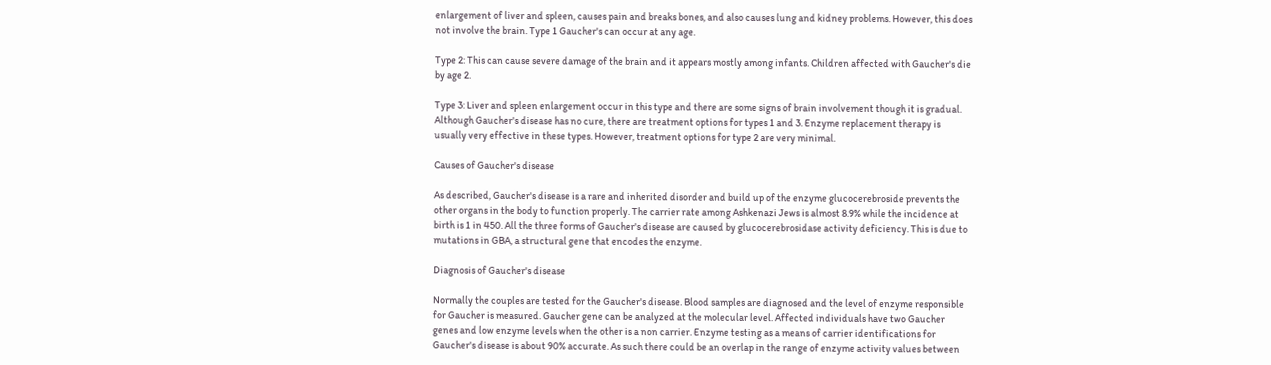enlargement of liver and spleen, causes pain and breaks bones, and also causes lung and kidney problems. However, this does not involve the brain. Type 1 Gaucher's can occur at any age.

Type 2: This can cause severe damage of the brain and it appears mostly among infants. Children affected with Gaucher's die by age 2.

Type 3: Liver and spleen enlargement occur in this type and there are some signs of brain involvement though it is gradual. Although Gaucher's disease has no cure, there are treatment options for types 1 and 3. Enzyme replacement therapy is usually very effective in these types. However, treatment options for type 2 are very minimal.

Causes of Gaucher's disease

As described, Gaucher's disease is a rare and inherited disorder and build up of the enzyme glucocerebroside prevents the other organs in the body to function properly. The carrier rate among Ashkenazi Jews is almost 8.9% while the incidence at birth is 1 in 450. All the three forms of Gaucher's disease are caused by glucocerebrosidase activity deficiency. This is due to mutations in GBA, a structural gene that encodes the enzyme.

Diagnosis of Gaucher's disease

Normally the couples are tested for the Gaucher's disease. Blood samples are diagnosed and the level of enzyme responsible for Gaucher is measured. Gaucher gene can be analyzed at the molecular level. Affected individuals have two Gaucher genes and low enzyme levels when the other is a non carrier. Enzyme testing as a means of carrier identifications for Gaucher's disease is about 90% accurate. As such there could be an overlap in the range of enzyme activity values between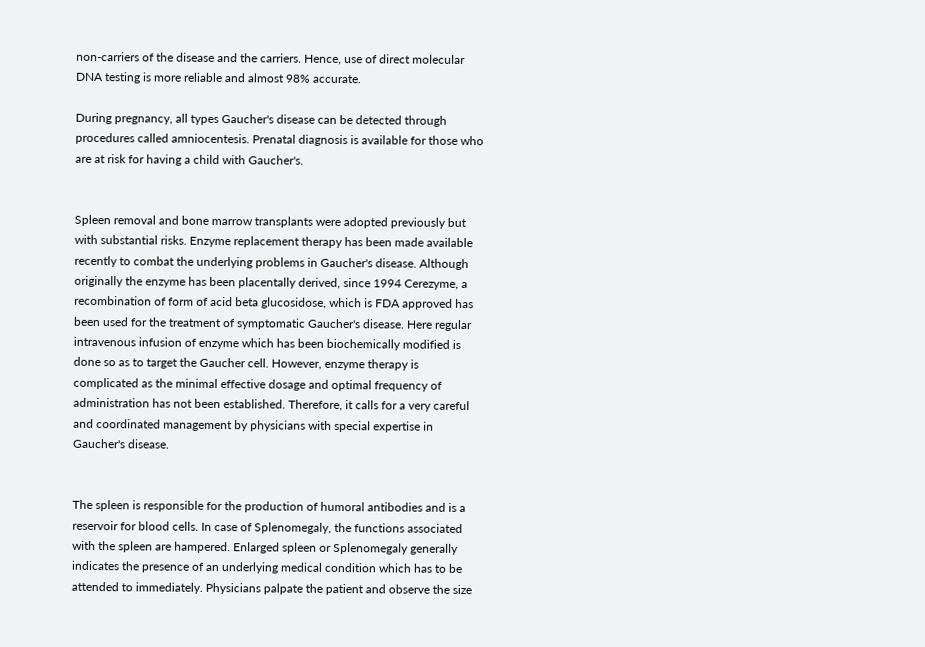non-carriers of the disease and the carriers. Hence, use of direct molecular DNA testing is more reliable and almost 98% accurate.

During pregnancy, all types Gaucher's disease can be detected through procedures called amniocentesis. Prenatal diagnosis is available for those who are at risk for having a child with Gaucher's.


Spleen removal and bone marrow transplants were adopted previously but with substantial risks. Enzyme replacement therapy has been made available recently to combat the underlying problems in Gaucher's disease. Although originally the enzyme has been placentally derived, since 1994 Cerezyme, a recombination of form of acid beta glucosidose, which is FDA approved has been used for the treatment of symptomatic Gaucher's disease. Here regular intravenous infusion of enzyme which has been biochemically modified is done so as to target the Gaucher cell. However, enzyme therapy is complicated as the minimal effective dosage and optimal frequency of administration has not been established. Therefore, it calls for a very careful and coordinated management by physicians with special expertise in Gaucher's disease.


The spleen is responsible for the production of humoral antibodies and is a reservoir for blood cells. In case of Splenomegaly, the functions associated with the spleen are hampered. Enlarged spleen or Splenomegaly generally indicates the presence of an underlying medical condition which has to be attended to immediately. Physicians palpate the patient and observe the size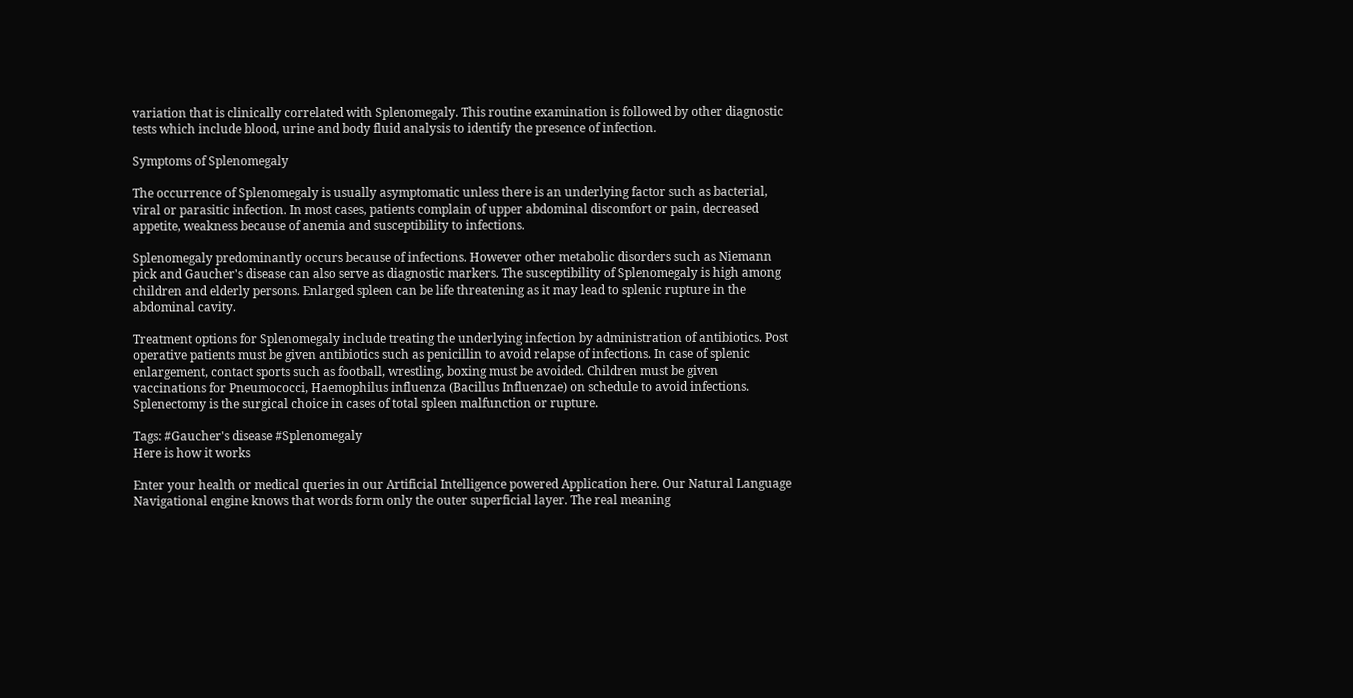variation that is clinically correlated with Splenomegaly. This routine examination is followed by other diagnostic tests which include blood, urine and body fluid analysis to identify the presence of infection.

Symptoms of Splenomegaly

The occurrence of Splenomegaly is usually asymptomatic unless there is an underlying factor such as bacterial, viral or parasitic infection. In most cases, patients complain of upper abdominal discomfort or pain, decreased appetite, weakness because of anemia and susceptibility to infections.

Splenomegaly predominantly occurs because of infections. However other metabolic disorders such as Niemann pick and Gaucher's disease can also serve as diagnostic markers. The susceptibility of Splenomegaly is high among children and elderly persons. Enlarged spleen can be life threatening as it may lead to splenic rupture in the abdominal cavity.

Treatment options for Splenomegaly include treating the underlying infection by administration of antibiotics. Post operative patients must be given antibiotics such as penicillin to avoid relapse of infections. In case of splenic enlargement, contact sports such as football, wrestling, boxing must be avoided. Children must be given vaccinations for Pneumococci, Haemophilus influenza (Bacillus Influenzae) on schedule to avoid infections. Splenectomy is the surgical choice in cases of total spleen malfunction or rupture.

Tags: #Gaucher's disease #Splenomegaly
Here is how it works

Enter your health or medical queries in our Artificial Intelligence powered Application here. Our Natural Language Navigational engine knows that words form only the outer superficial layer. The real meaning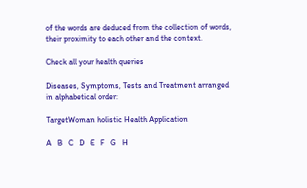of the words are deduced from the collection of words, their proximity to each other and the context.

Check all your health queries

Diseases, Symptoms, Tests and Treatment arranged in alphabetical order:

TargetWoman holistic Health Application

A   B   C   D   E   F   G   H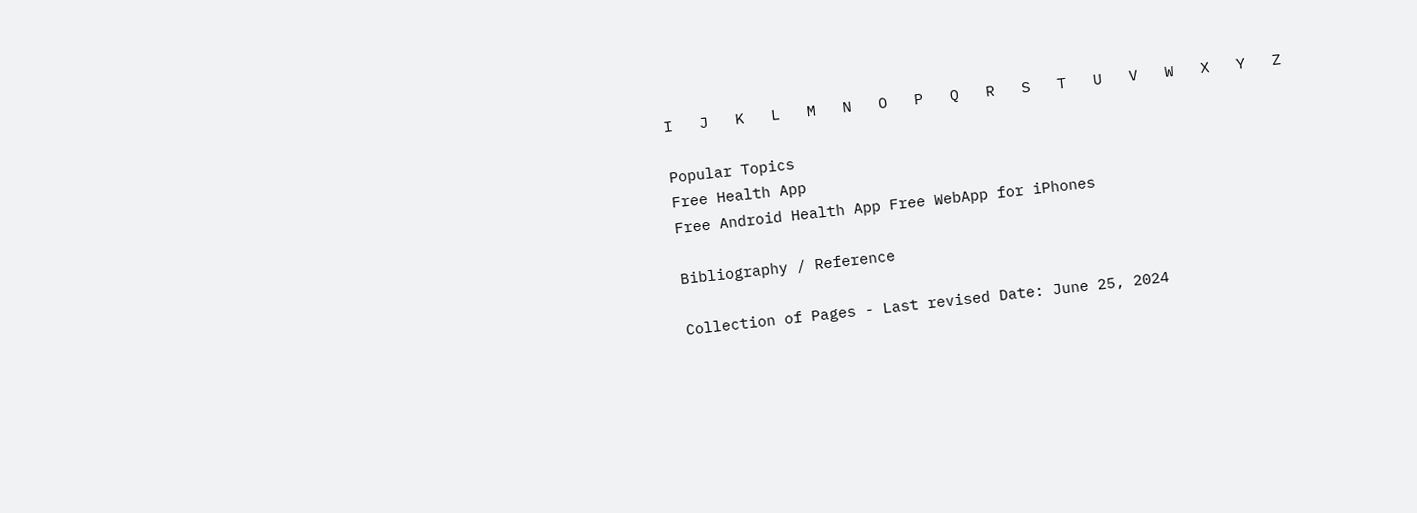I   J   K   L   M   N   O   P   Q   R   S   T   U   V   W   X   Y   Z

Popular Topics
Free Health App
Free Android Health App Free WebApp for iPhones

Bibliography / Reference

Collection of Pages - Last revised Date: June 25, 2024